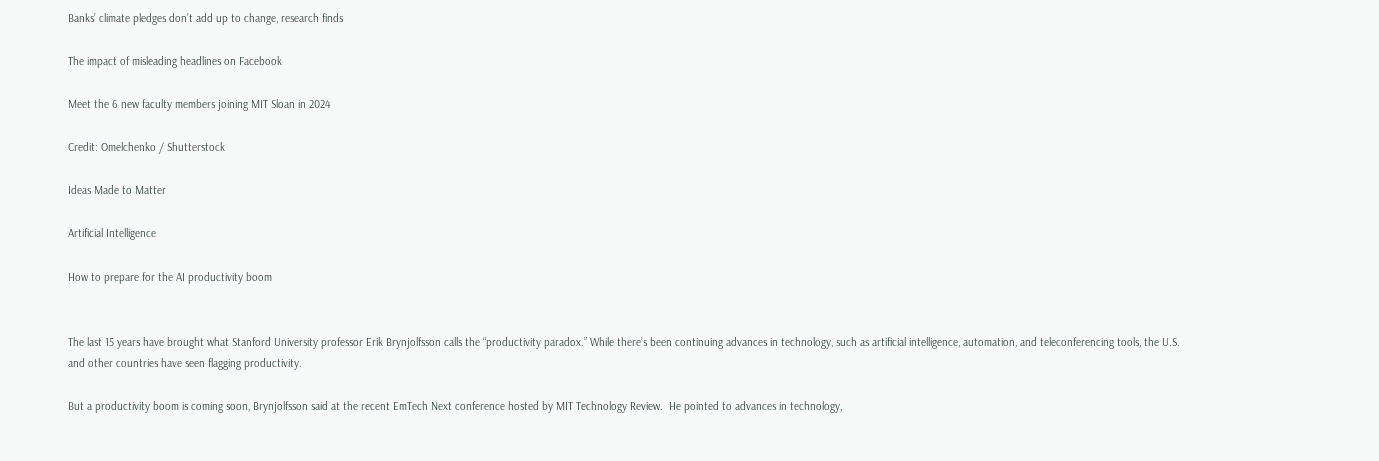Banks’ climate pledges don’t add up to change, research finds

The impact of misleading headlines on Facebook

Meet the 6 new faculty members joining MIT Sloan in 2024

Credit: Omelchenko / Shutterstock

Ideas Made to Matter

Artificial Intelligence

How to prepare for the AI productivity boom


The last 15 years have brought what Stanford University professor Erik Brynjolfsson calls the “productivity paradox.” While there’s been continuing advances in technology, such as artificial intelligence, automation, and teleconferencing tools, the U.S. and other countries have seen flagging productivity.

But a productivity boom is coming soon, Brynjolfsson said at the recent EmTech Next conference hosted by MIT Technology Review.  He pointed to advances in technology,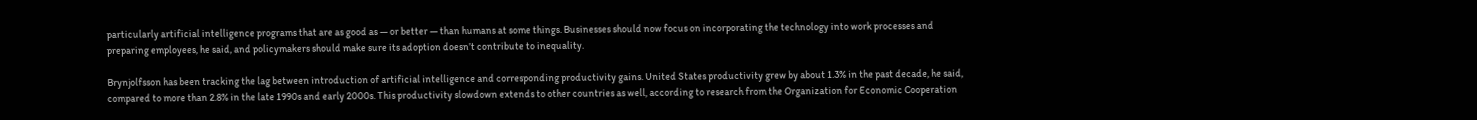particularly artificial intelligence programs that are as good as — or better — than humans at some things. Businesses should now focus on incorporating the technology into work processes and preparing employees, he said, and policymakers should make sure its adoption doesn’t contribute to inequality.

Brynjolfsson has been tracking the lag between introduction of artificial intelligence and corresponding productivity gains. United States productivity grew by about 1.3% in the past decade, he said, compared to more than 2.8% in the late 1990s and early 2000s. This productivity slowdown extends to other countries as well, according to research from the Organization for Economic Cooperation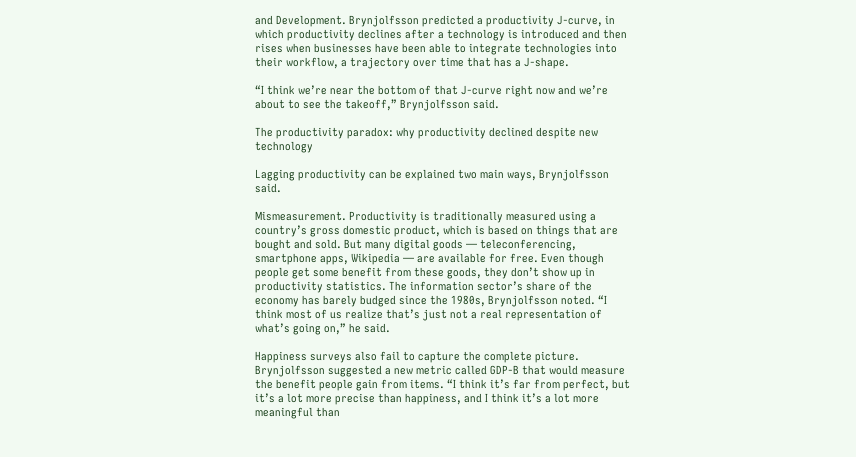and Development. Brynjolfsson predicted a productivity J-curve, in which productivity declines after a technology is introduced and then rises when businesses have been able to integrate technologies into their workflow, a trajectory over time that has a J-shape.

“I think we’re near the bottom of that J-curve right now and we’re about to see the takeoff,” Brynjolfsson said.

The productivity paradox: why productivity declined despite new technology

Lagging productivity can be explained two main ways, Brynjolfsson said.

Mismeasurement. Productivity is traditionally measured using a country’s gross domestic product, which is based on things that are bought and sold. But many digital goods — teleconferencing, smartphone apps, Wikipedia — are available for free. Even though people get some benefit from these goods, they don’t show up in productivity statistics. The information sector’s share of the economy has barely budged since the 1980s, Brynjolfsson noted. “I think most of us realize that’s just not a real representation of what’s going on,” he said.

Happiness surveys also fail to capture the complete picture. Brynjolfsson suggested a new metric called GDP-B that would measure the benefit people gain from items. “I think it’s far from perfect, but it’s a lot more precise than happiness, and I think it’s a lot more meaningful than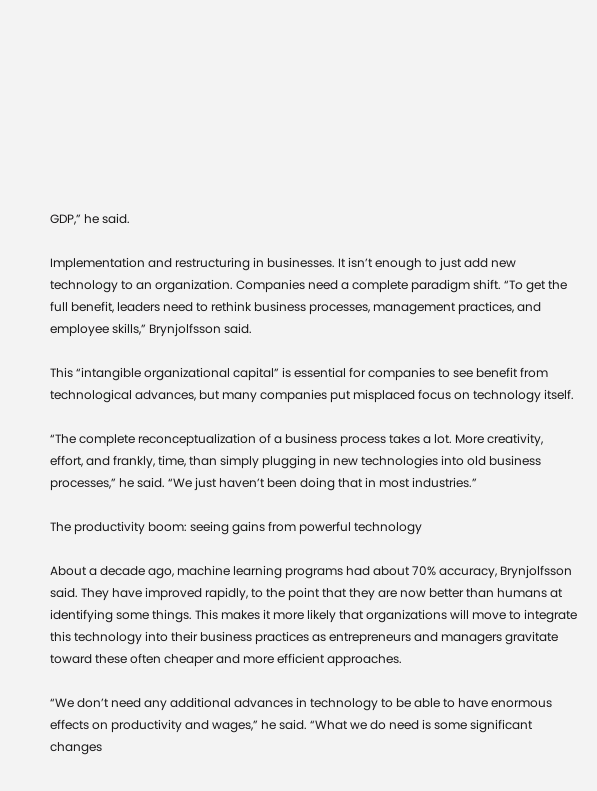GDP,” he said.

Implementation and restructuring in businesses. It isn’t enough to just add new technology to an organization. Companies need a complete paradigm shift. “To get the full benefit, leaders need to rethink business processes, management practices, and employee skills,” Brynjolfsson said.

This “intangible organizational capital” is essential for companies to see benefit from technological advances, but many companies put misplaced focus on technology itself.

“The complete reconceptualization of a business process takes a lot. More creativity, effort, and frankly, time, than simply plugging in new technologies into old business processes,” he said. “We just haven’t been doing that in most industries.”

The productivity boom: seeing gains from powerful technology

About a decade ago, machine learning programs had about 70% accuracy, Brynjolfsson said. They have improved rapidly, to the point that they are now better than humans at identifying some things. This makes it more likely that organizations will move to integrate this technology into their business practices as entrepreneurs and managers gravitate toward these often cheaper and more efficient approaches.

“We don’t need any additional advances in technology to be able to have enormous effects on productivity and wages,” he said. “What we do need is some significant changes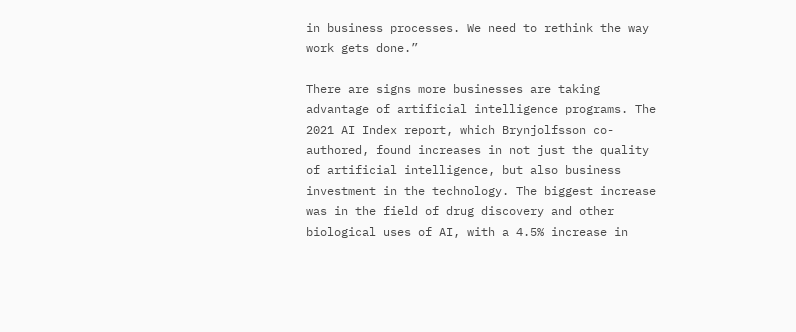in business processes. We need to rethink the way work gets done.”

There are signs more businesses are taking advantage of artificial intelligence programs. The 2021 AI Index report, which Brynjolfsson co-authored, found increases in not just the quality of artificial intelligence, but also business investment in the technology. The biggest increase was in the field of drug discovery and other biological uses of AI, with a 4.5% increase in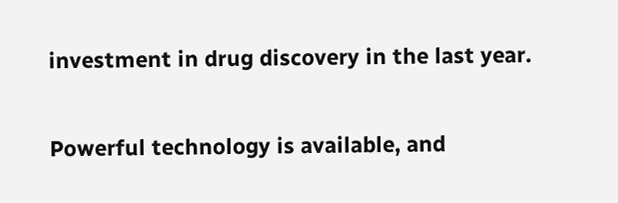investment in drug discovery in the last year.

Powerful technology is available, and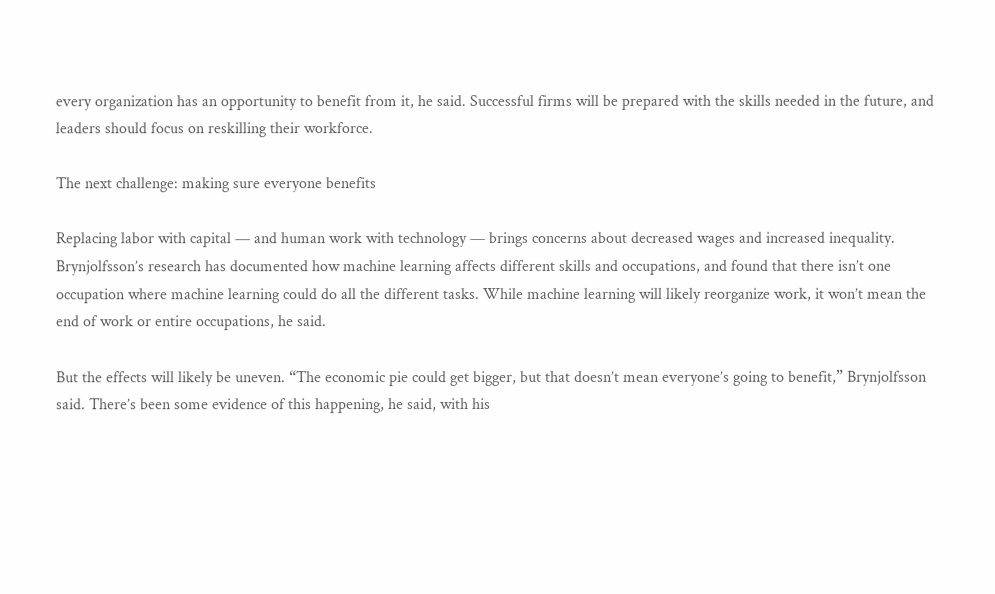every organization has an opportunity to benefit from it, he said. Successful firms will be prepared with the skills needed in the future, and leaders should focus on reskilling their workforce.

The next challenge: making sure everyone benefits

Replacing labor with capital — and human work with technology — brings concerns about decreased wages and increased inequality. Brynjolfsson’s research has documented how machine learning affects different skills and occupations, and found that there isn’t one occupation where machine learning could do all the different tasks. While machine learning will likely reorganize work, it won’t mean the end of work or entire occupations, he said.

But the effects will likely be uneven. “The economic pie could get bigger, but that doesn’t mean everyone’s going to benefit,” Brynjolfsson said. There’s been some evidence of this happening, he said, with his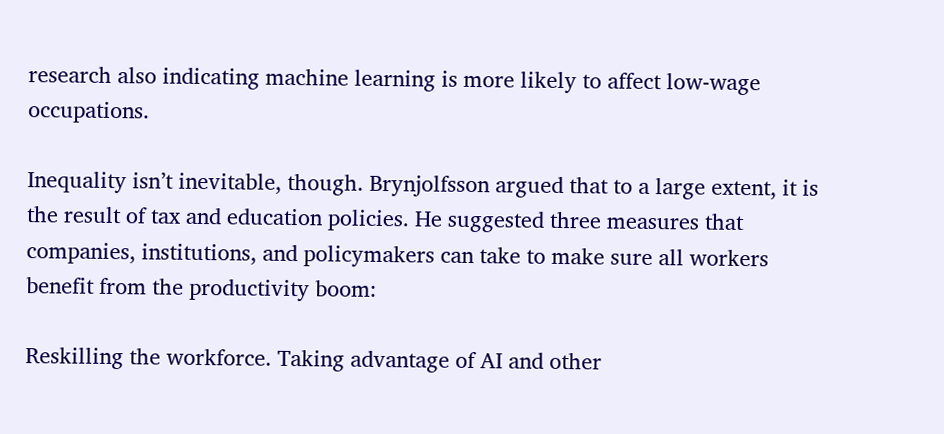research also indicating machine learning is more likely to affect low-wage occupations.

Inequality isn’t inevitable, though. Brynjolfsson argued that to a large extent, it is the result of tax and education policies. He suggested three measures that companies, institutions, and policymakers can take to make sure all workers benefit from the productivity boom:

Reskilling the workforce. Taking advantage of AI and other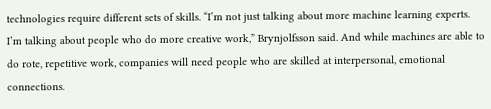technologies require different sets of skills. “I’m not just talking about more machine learning experts. I’m talking about people who do more creative work,” Brynjolfsson said. And while machines are able to do rote, repetitive work, companies will need people who are skilled at interpersonal, emotional connections.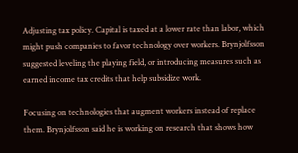Adjusting tax policy. Capital is taxed at a lower rate than labor, which might push companies to favor technology over workers. Brynjolfsson suggested leveling the playing field, or introducing measures such as earned income tax credits that help subsidize work.

Focusing on technologies that augment workers instead of replace them. Brynjolfsson said he is working on research that shows how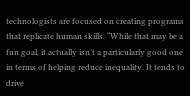technologists are focused on creating programs that replicate human skills. “While that may be a fun goal, it actually isn’t a particularly good one in terms of helping reduce inequality. It tends to drive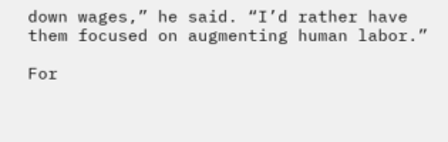down wages,” he said. “I’d rather have them focused on augmenting human labor.”

For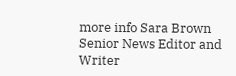more info Sara Brown Senior News Editor and Writer